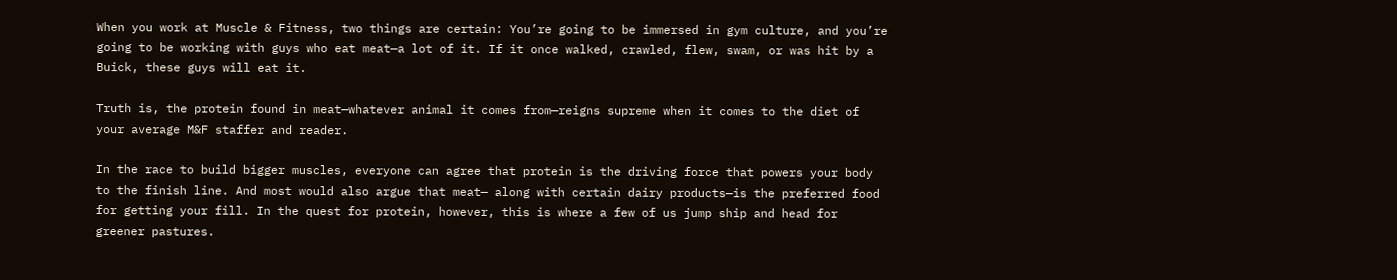When you work at Muscle & Fitness, two things are certain: You’re going to be immersed in gym culture, and you’re going to be working with guys who eat meat—a lot of it. If it once walked, crawled, flew, swam, or was hit by a Buick, these guys will eat it.

Truth is, the protein found in meat—whatever animal it comes from—reigns supreme when it comes to the diet of your average M&F staffer and reader.

In the race to build bigger muscles, everyone can agree that protein is the driving force that powers your body to the finish line. And most would also argue that meat— along with certain dairy products—is the preferred food for getting your fill. In the quest for protein, however, this is where a few of us jump ship and head for greener pastures.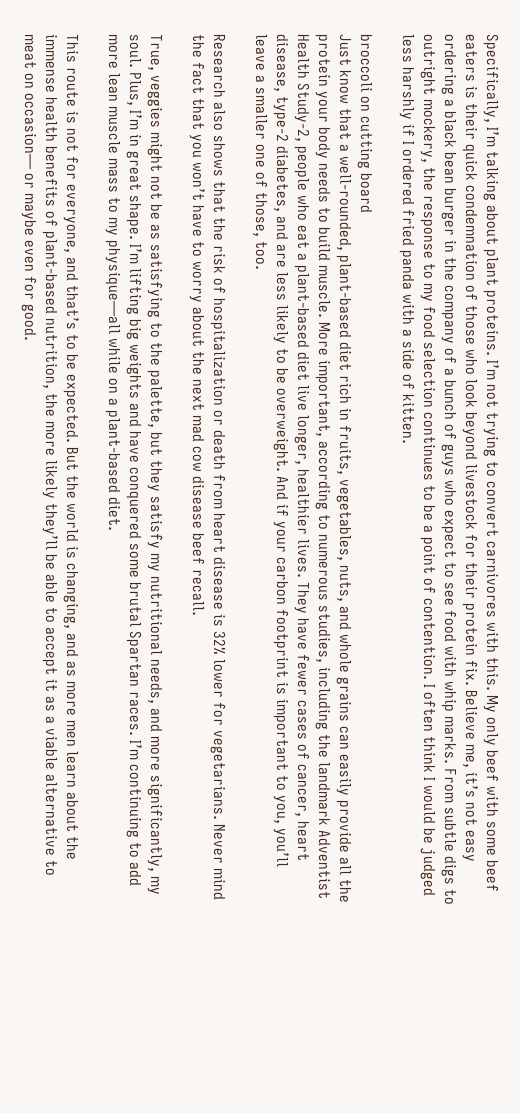Specifically, I’m talking about plant proteins. I’m not trying to convert carnivores with this. My only beef with some beef eaters is their quick condemnation of those who look beyond livestock for their protein fix. Believe me, it’s not easy ordering a black bean burger in the company of a bunch of guys who expect to see food with whip marks. From subtle digs to outright mockery, the response to my food selection continues to be a point of contention. I often think I would be judged less harshly if I ordered fried panda with a side of kitten.

broccoli on cutting board
Just know that a well-rounded, plant-based diet rich in fruits, vegetables, nuts, and whole grains can easily provide all the protein your body needs to build muscle. More important, according to numerous studies, including the landmark Adventist Health Study-2, people who eat a plant-based diet live longer, healthier lives. They have fewer cases of cancer, heart disease, type-2 diabetes, and are less likely to be overweight. And if your carbon footprint is important to you, you’ll leave a smaller one of those, too.

Research also shows that the risk of hospitalization or death from heart disease is 32% lower for vegetarians. Never mind the fact that you won’t have to worry about the next mad cow disease beef recall.

True, veggies might not be as satisfying to the palette, but they satisfy my nutritional needs, and more significantly, my soul. Plus, I’m in great shape. I’m lifting big weights and have conquered some brutal Spartan races. I’m continuing to add more lean muscle mass to my physique—all while on a plant-based diet.

This route is not for everyone, and that’s to be expected. But the world is changing, and as more men learn about the immense health benefits of plant-based nutrition, the more likely they’ll be able to accept it as a viable alternative to meat on occasion— or maybe even for good.